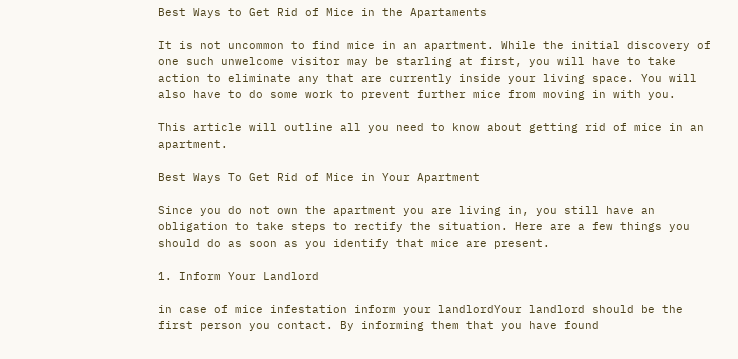Best Ways to Get Rid of Mice in the Apartaments

It is not uncommon to find mice in an apartment. While the initial discovery of one such unwelcome visitor may be starling at first, you will have to take action to eliminate any that are currently inside your living space. You will also have to do some work to prevent further mice from moving in with you.

This article will outline all you need to know about getting rid of mice in an apartment.

Best Ways To Get Rid of Mice in Your Apartment

Since you do not own the apartment you are living in, you still have an obligation to take steps to rectify the situation. Here are a few things you should do as soon as you identify that mice are present.

1. Inform Your Landlord

in case of mice infestation inform your landlordYour landlord should be the first person you contact. By informing them that you have found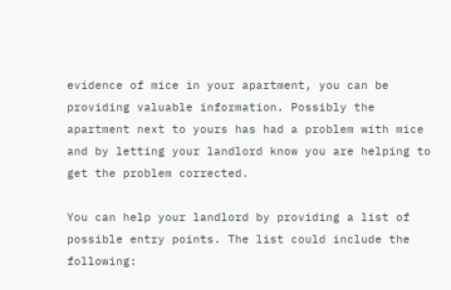evidence of mice in your apartment, you can be providing valuable information. Possibly the apartment next to yours has had a problem with mice and by letting your landlord know you are helping to get the problem corrected.

You can help your landlord by providing a list of possible entry points. The list could include the following: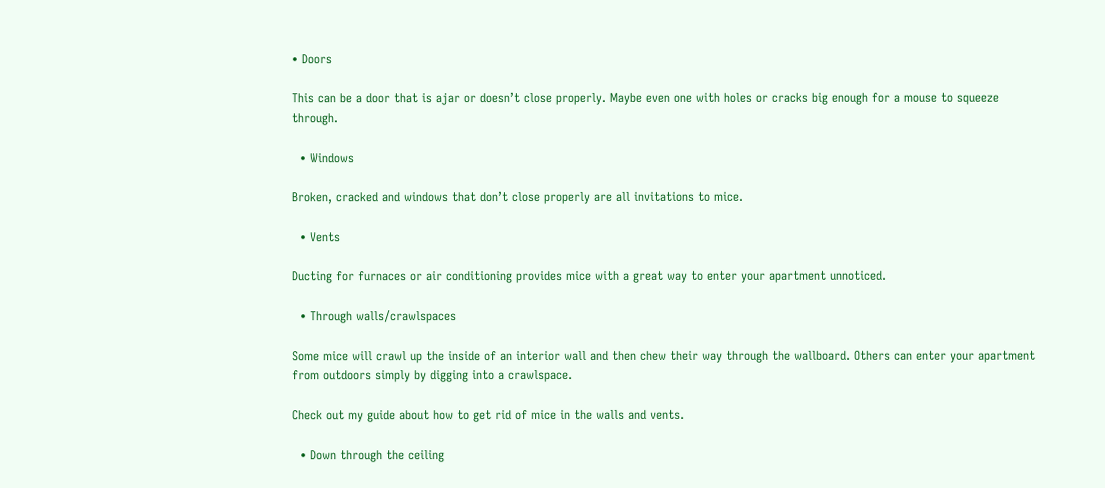• Doors

This can be a door that is ajar or doesn’t close properly. Maybe even one with holes or cracks big enough for a mouse to squeeze through.

  • Windows

Broken, cracked and windows that don’t close properly are all invitations to mice.

  • Vents

Ducting for furnaces or air conditioning provides mice with a great way to enter your apartment unnoticed.

  • Through walls/crawlspaces

Some mice will crawl up the inside of an interior wall and then chew their way through the wallboard. Others can enter your apartment from outdoors simply by digging into a crawlspace.

Check out my guide about how to get rid of mice in the walls and vents.

  • Down through the ceiling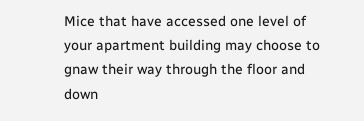Mice that have accessed one level of your apartment building may choose to gnaw their way through the floor and down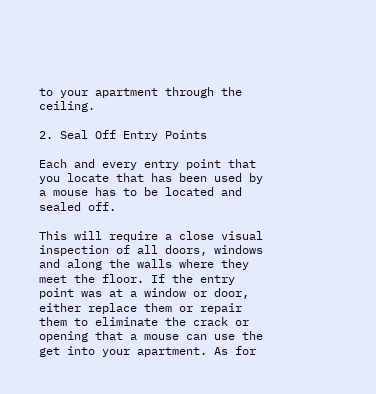to your apartment through the ceiling.

2. Seal Off Entry Points

Each and every entry point that you locate that has been used by a mouse has to be located and sealed off.

This will require a close visual inspection of all doors, windows and along the walls where they meet the floor. If the entry point was at a window or door, either replace them or repair them to eliminate the crack or opening that a mouse can use the get into your apartment. As for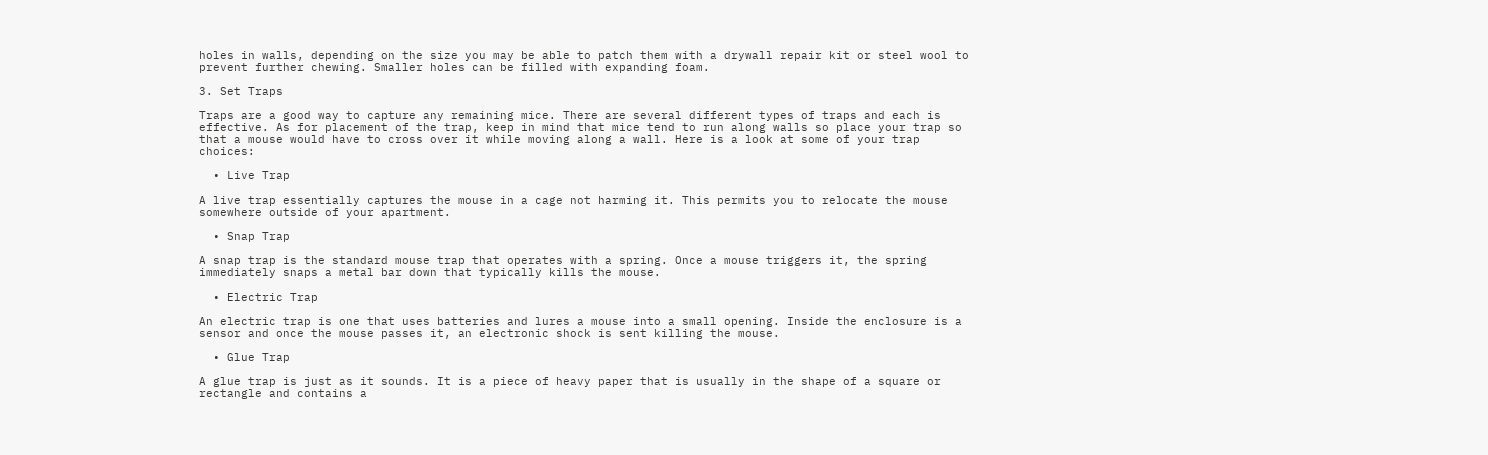holes in walls, depending on the size you may be able to patch them with a drywall repair kit or steel wool to prevent further chewing. Smaller holes can be filled with expanding foam.

3. Set Traps

Traps are a good way to capture any remaining mice. There are several different types of traps and each is effective. As for placement of the trap, keep in mind that mice tend to run along walls so place your trap so that a mouse would have to cross over it while moving along a wall. Here is a look at some of your trap choices:

  • Live Trap

A live trap essentially captures the mouse in a cage not harming it. This permits you to relocate the mouse somewhere outside of your apartment.

  • Snap Trap

A snap trap is the standard mouse trap that operates with a spring. Once a mouse triggers it, the spring immediately snaps a metal bar down that typically kills the mouse.

  • Electric Trap

An electric trap is one that uses batteries and lures a mouse into a small opening. Inside the enclosure is a sensor and once the mouse passes it, an electronic shock is sent killing the mouse.

  • Glue Trap

A glue trap is just as it sounds. It is a piece of heavy paper that is usually in the shape of a square or rectangle and contains a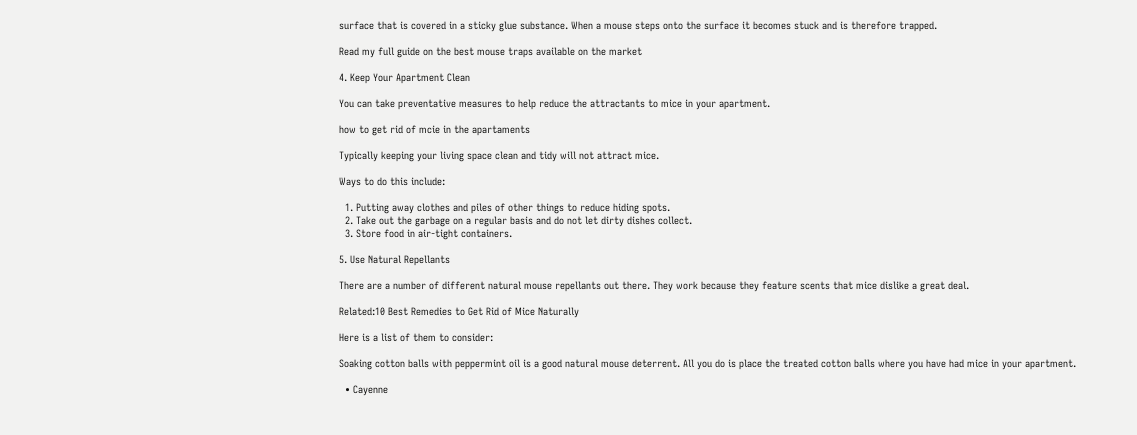surface that is covered in a sticky glue substance. When a mouse steps onto the surface it becomes stuck and is therefore trapped.

Read my full guide on the best mouse traps available on the market

4. Keep Your Apartment Clean

You can take preventative measures to help reduce the attractants to mice in your apartment.

how to get rid of mcie in the apartaments

Typically keeping your living space clean and tidy will not attract mice.

Ways to do this include:

  1. Putting away clothes and piles of other things to reduce hiding spots.
  2. Take out the garbage on a regular basis and do not let dirty dishes collect.
  3. Store food in air-tight containers.

5. Use Natural Repellants

There are a number of different natural mouse repellants out there. They work because they feature scents that mice dislike a great deal.

Related:10 Best Remedies to Get Rid of Mice Naturally

Here is a list of them to consider:

Soaking cotton balls with peppermint oil is a good natural mouse deterrent. All you do is place the treated cotton balls where you have had mice in your apartment.

  • Cayenne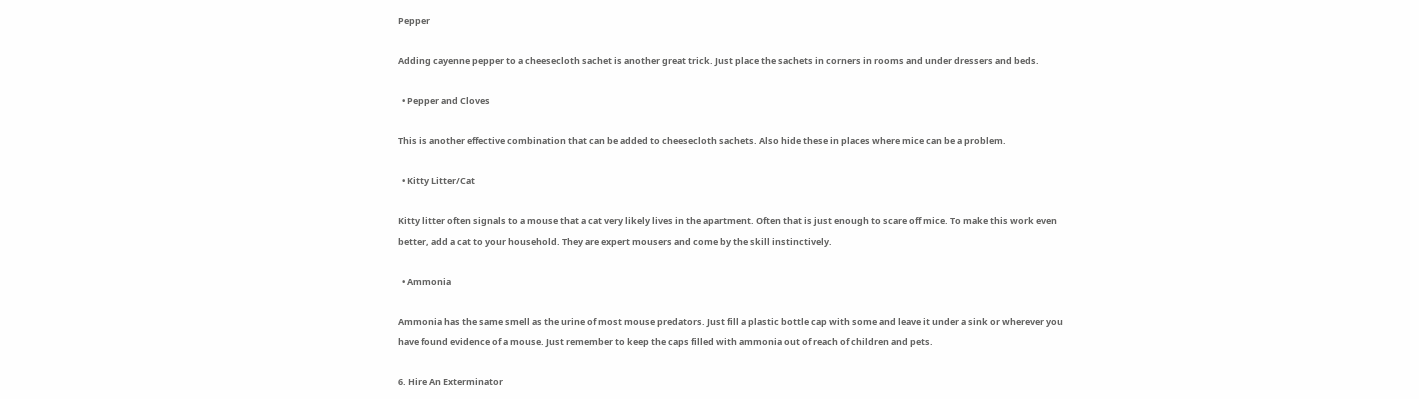Pepper

Adding cayenne pepper to a cheesecloth sachet is another great trick. Just place the sachets in corners in rooms and under dressers and beds.

  • Pepper and Cloves

This is another effective combination that can be added to cheesecloth sachets. Also hide these in places where mice can be a problem.

  • Kitty Litter/Cat

Kitty litter often signals to a mouse that a cat very likely lives in the apartment. Often that is just enough to scare off mice. To make this work even better, add a cat to your household. They are expert mousers and come by the skill instinctively.

  • Ammonia

Ammonia has the same smell as the urine of most mouse predators. Just fill a plastic bottle cap with some and leave it under a sink or wherever you have found evidence of a mouse. Just remember to keep the caps filled with ammonia out of reach of children and pets.

6. Hire An Exterminator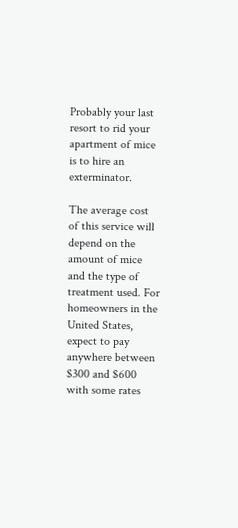Probably your last resort to rid your apartment of mice is to hire an exterminator.

The average cost of this service will depend on the amount of mice and the type of treatment used. For homeowners in the United States, expect to pay anywhere between $300 and $600 with some rates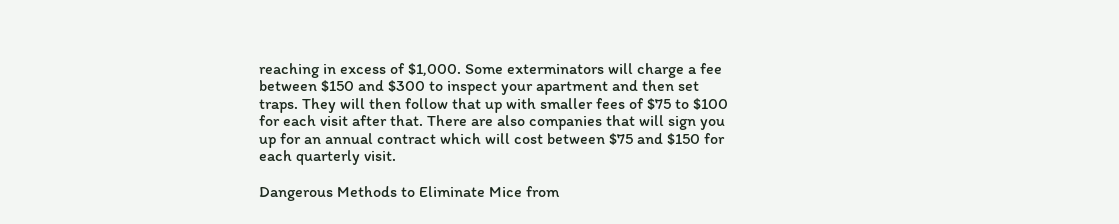reaching in excess of $1,000. Some exterminators will charge a fee between $150 and $300 to inspect your apartment and then set traps. They will then follow that up with smaller fees of $75 to $100 for each visit after that. There are also companies that will sign you up for an annual contract which will cost between $75 and $150 for each quarterly visit.

Dangerous Methods to Eliminate Mice from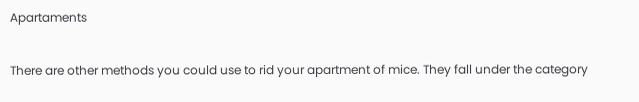Apartaments

There are other methods you could use to rid your apartment of mice. They fall under the category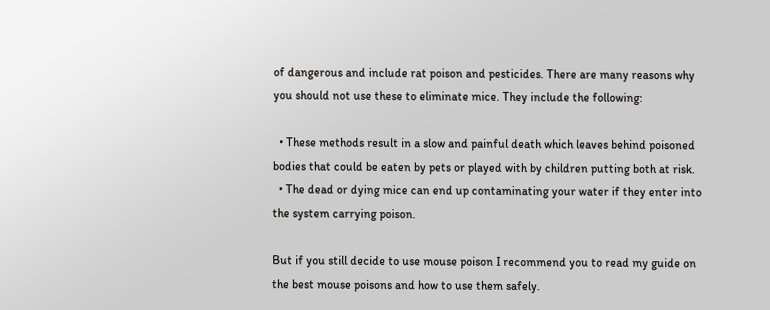of dangerous and include rat poison and pesticides. There are many reasons why you should not use these to eliminate mice. They include the following:

  • These methods result in a slow and painful death which leaves behind poisoned bodies that could be eaten by pets or played with by children putting both at risk.
  • The dead or dying mice can end up contaminating your water if they enter into the system carrying poison.

But if you still decide to use mouse poison I recommend you to read my guide on the best mouse poisons and how to use them safely.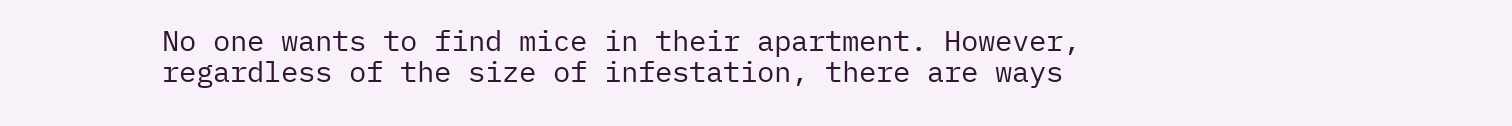No one wants to find mice in their apartment. However, regardless of the size of infestation, there are ways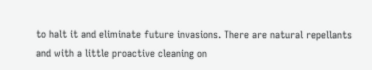to halt it and eliminate future invasions. There are natural repellants and with a little proactive cleaning on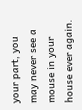your part, you may never see a mouse in your house ever again.